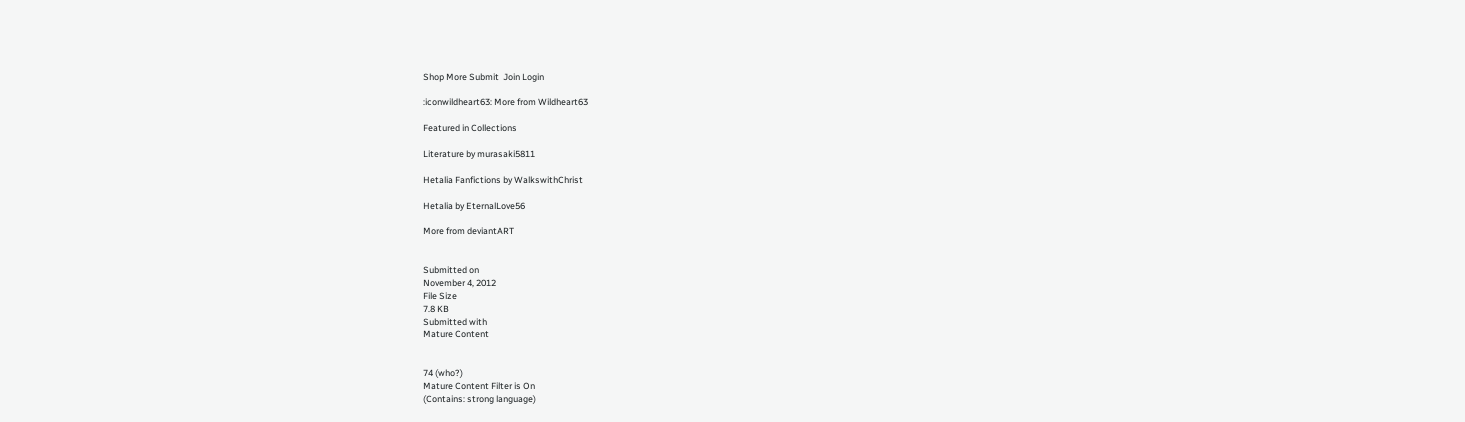Shop More Submit  Join Login

:iconwildheart63: More from Wildheart63

Featured in Collections

Literature by murasaki5811

Hetalia Fanfictions by WalkswithChrist

Hetalia by EternalLove56

More from deviantART


Submitted on
November 4, 2012
File Size
7.8 KB
Submitted with
Mature Content


74 (who?)
Mature Content Filter is On
(Contains: strong language)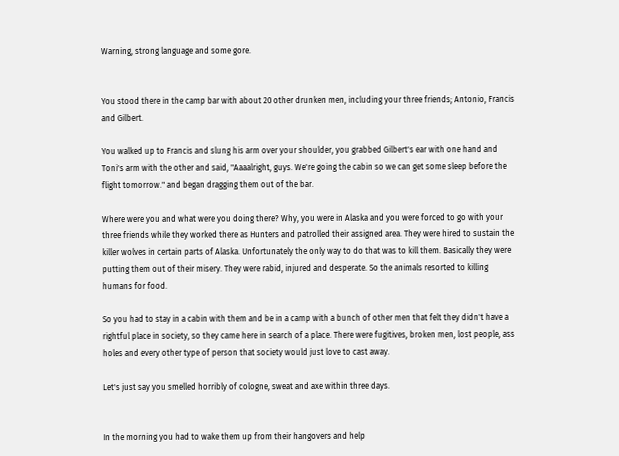Warning, strong language and some gore.


You stood there in the camp bar with about 20 other drunken men, including your three friends; Antonio, Francis and Gilbert.

You walked up to Francis and slung his arm over your shoulder, you grabbed Gilbert's ear with one hand and Toni's arm with the other and said, "Aaaalright, guys. We're going the cabin so we can get some sleep before the flight tomorrow." and began dragging them out of the bar.

Where were you and what were you doing there? Why, you were in Alaska and you were forced to go with your three friends while they worked there as Hunters and patrolled their assigned area. They were hired to sustain the killer wolves in certain parts of Alaska. Unfortunately the only way to do that was to kill them. Basically they were putting them out of their misery. They were rabid, injured and desperate. So the animals resorted to killing humans for food.

So you had to stay in a cabin with them and be in a camp with a bunch of other men that felt they didn't have a rightful place in society, so they came here in search of a place. There were fugitives, broken men, lost people, ass holes and every other type of person that society would just love to cast away.

Let's just say you smelled horribly of cologne, sweat and axe within three days.


In the morning you had to wake them up from their hangovers and help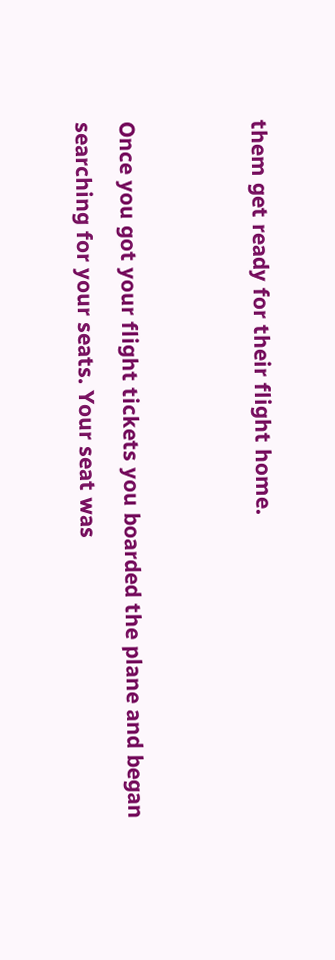them get ready for their flight home.


Once you got your flight tickets you boarded the plane and began searching for your seats. Your seat was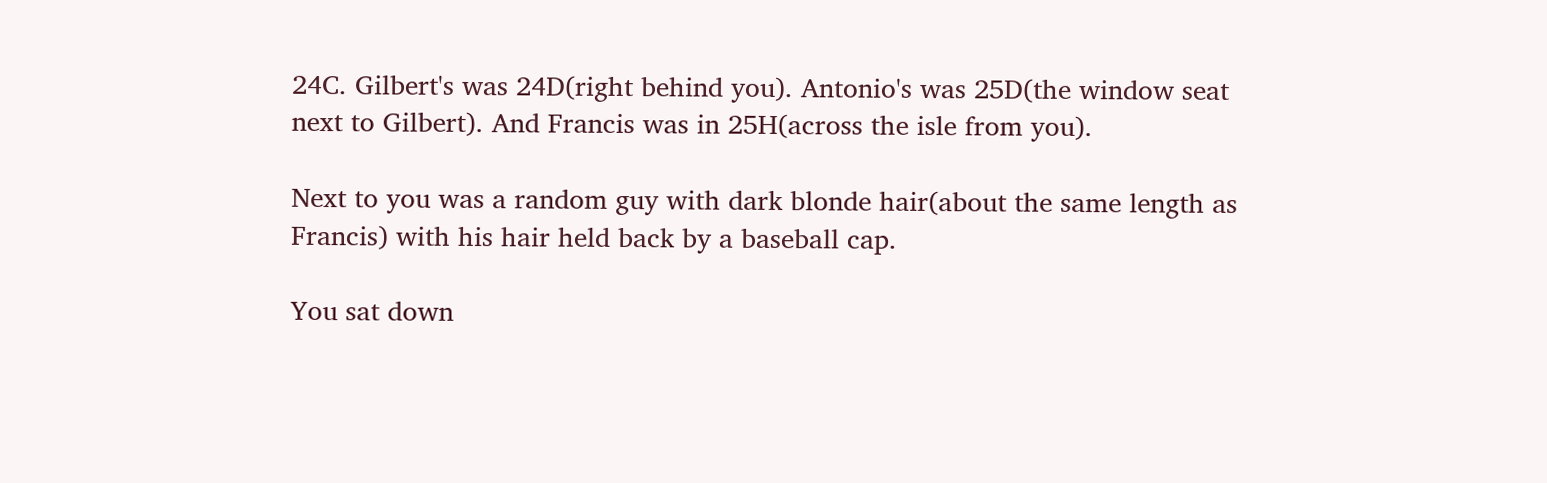24C. Gilbert's was 24D(right behind you). Antonio's was 25D(the window seat next to Gilbert). And Francis was in 25H(across the isle from you).

Next to you was a random guy with dark blonde hair(about the same length as Francis) with his hair held back by a baseball cap.

You sat down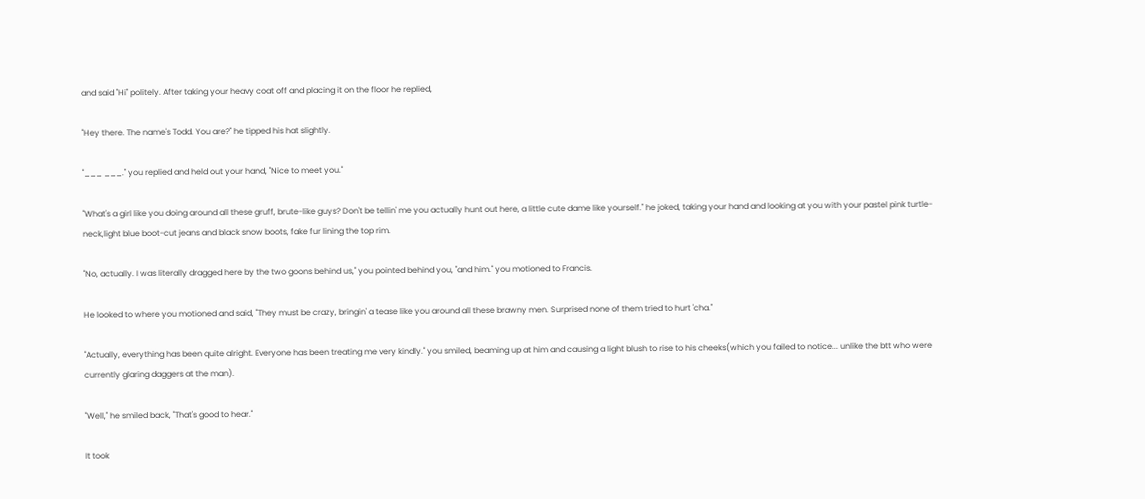and said "Hi" politely. After taking your heavy coat off and placing it on the floor he replied,

"Hey there. The name's Todd. You are?" he tipped his hat slightly.

"___ ___." you replied and held out your hand, "Nice to meet you."

"What's a girl like you doing around all these gruff, brute-like guys? Don't be tellin' me you actually hunt out here, a little cute dame like yourself." he joked, taking your hand and looking at you with your pastel pink turtle-neck,light blue boot-cut jeans and black snow boots, fake fur lining the top rim.

"No, actually. I was literally dragged here by the two goons behind us," you pointed behind you, "and him." you motioned to Francis.

He looked to where you motioned and said, "They must be crazy, bringin' a tease like you around all these brawny men. Surprised none of them tried to hurt 'cha."

"Actually, everything has been quite alright. Everyone has been treating me very kindly." you smiled, beaming up at him and causing a light blush to rise to his cheeks(which you failed to notice... unlike the btt who were currently glaring daggers at the man).

"Well," he smiled back, "That's good to hear."

It took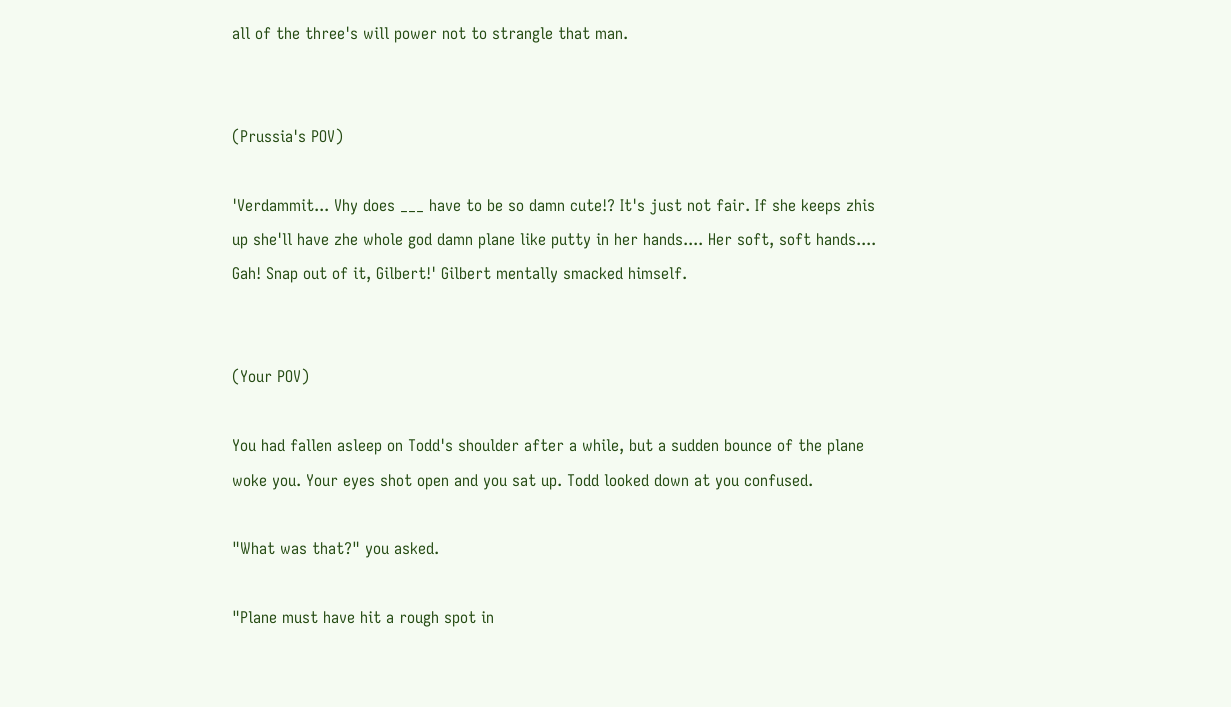all of the three's will power not to strangle that man.


(Prussia's POV)

'Verdammit... Vhy does ___ have to be so damn cute!? It's just not fair. If she keeps zhis up she'll have zhe whole god damn plane like putty in her hands.... Her soft, soft hands.... Gah! Snap out of it, Gilbert!' Gilbert mentally smacked himself.


(Your POV)

You had fallen asleep on Todd's shoulder after a while, but a sudden bounce of the plane woke you. Your eyes shot open and you sat up. Todd looked down at you confused.

"What was that?" you asked.

"Plane must have hit a rough spot in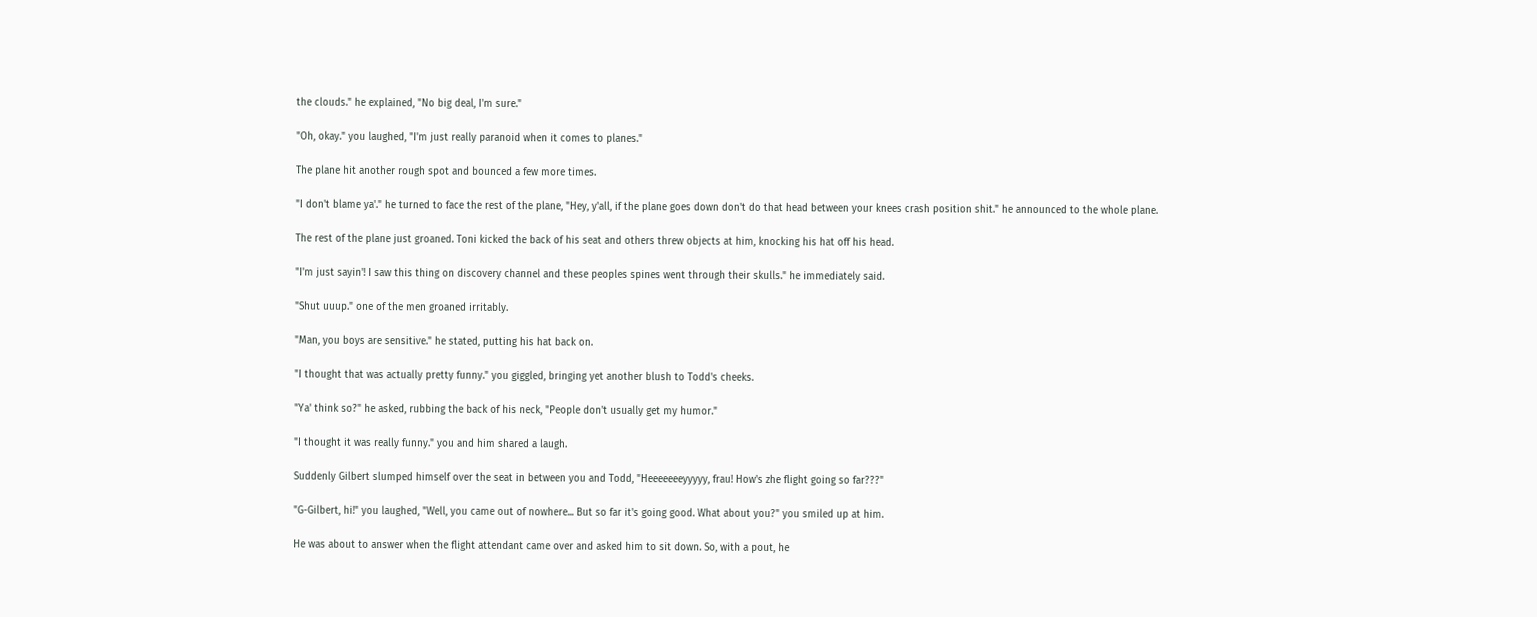the clouds." he explained, "No big deal, I'm sure."

"Oh, okay." you laughed, "I'm just really paranoid when it comes to planes."

The plane hit another rough spot and bounced a few more times.

"I don't blame ya'." he turned to face the rest of the plane, "Hey, y'all, if the plane goes down don't do that head between your knees crash position shit." he announced to the whole plane.

The rest of the plane just groaned. Toni kicked the back of his seat and others threw objects at him, knocking his hat off his head.

"I'm just sayin'! I saw this thing on discovery channel and these peoples spines went through their skulls." he immediately said.

"Shut uuup." one of the men groaned irritably.

"Man, you boys are sensitive." he stated, putting his hat back on.

"I thought that was actually pretty funny." you giggled, bringing yet another blush to Todd's cheeks.

"Ya' think so?" he asked, rubbing the back of his neck, "People don't usually get my humor."

"I thought it was really funny." you and him shared a laugh.

Suddenly Gilbert slumped himself over the seat in between you and Todd, "Heeeeeeeyyyyy, frau! How's zhe flight going so far???"

"G-Gilbert, hi!" you laughed, "Well, you came out of nowhere... But so far it's going good. What about you?" you smiled up at him.

He was about to answer when the flight attendant came over and asked him to sit down. So, with a pout, he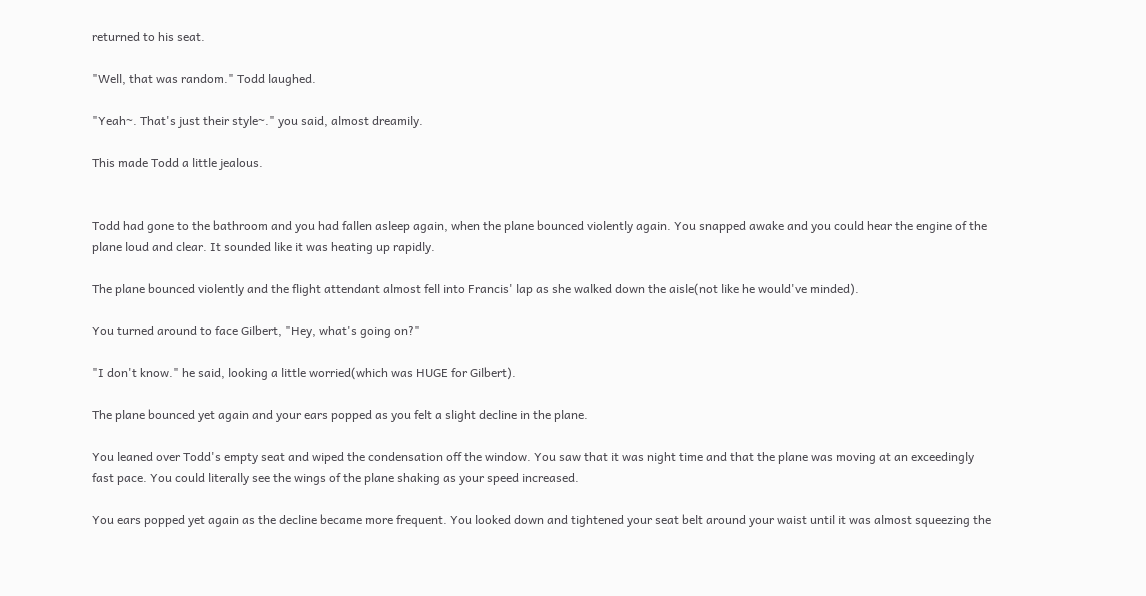returned to his seat.

"Well, that was random." Todd laughed.

"Yeah~. That's just their style~." you said, almost dreamily.

This made Todd a little jealous.


Todd had gone to the bathroom and you had fallen asleep again, when the plane bounced violently again. You snapped awake and you could hear the engine of the plane loud and clear. It sounded like it was heating up rapidly.

The plane bounced violently and the flight attendant almost fell into Francis' lap as she walked down the aisle(not like he would've minded).

You turned around to face Gilbert, "Hey, what's going on?"

"I don't know." he said, looking a little worried(which was HUGE for Gilbert).

The plane bounced yet again and your ears popped as you felt a slight decline in the plane.

You leaned over Todd's empty seat and wiped the condensation off the window. You saw that it was night time and that the plane was moving at an exceedingly fast pace. You could literally see the wings of the plane shaking as your speed increased.

You ears popped yet again as the decline became more frequent. You looked down and tightened your seat belt around your waist until it was almost squeezing the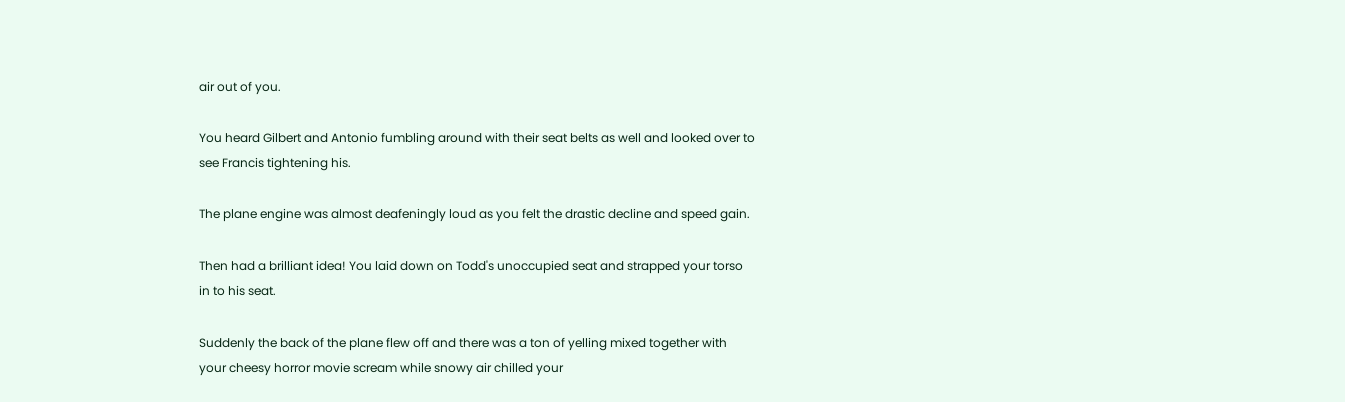air out of you.

You heard Gilbert and Antonio fumbling around with their seat belts as well and looked over to see Francis tightening his.

The plane engine was almost deafeningly loud as you felt the drastic decline and speed gain.

Then had a brilliant idea! You laid down on Todd's unoccupied seat and strapped your torso in to his seat.

Suddenly the back of the plane flew off and there was a ton of yelling mixed together with your cheesy horror movie scream while snowy air chilled your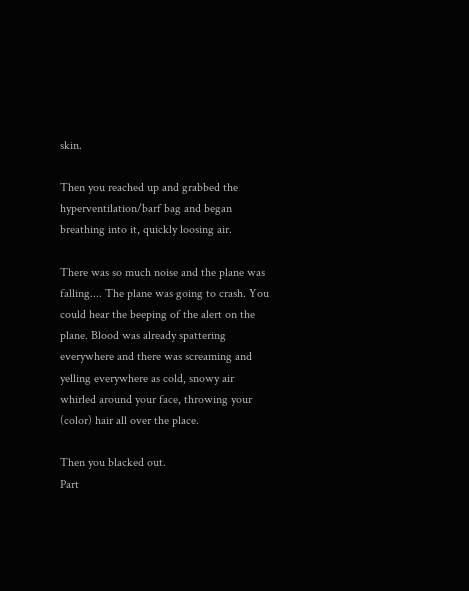skin.

Then you reached up and grabbed the hyperventilation/barf bag and began breathing into it, quickly loosing air.

There was so much noise and the plane was falling.... The plane was going to crash. You could hear the beeping of the alert on the plane. Blood was already spattering everywhere and there was screaming and yelling everywhere as cold, snowy air whirled around your face, throwing your (color) hair all over the place.

Then you blacked out.
Part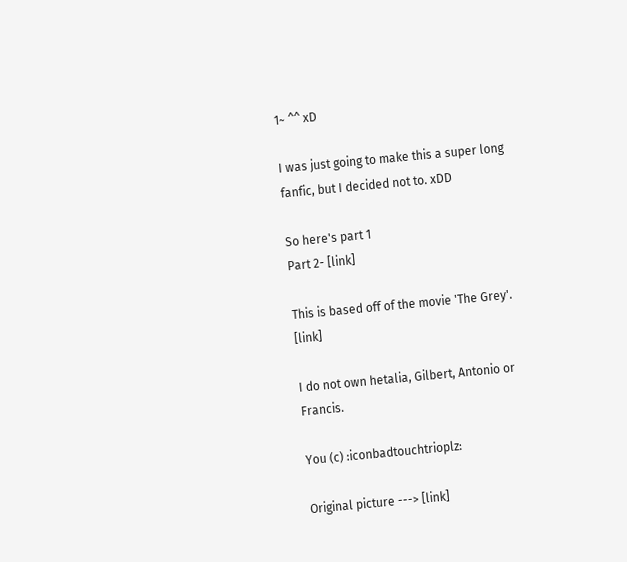1~ ^^ xD

I was just going to make this a super long fanfic, but I decided not to. xDD

So here's part 1
Part 2- [link]

This is based off of the movie 'The Grey'. [link]

I do not own hetalia, Gilbert, Antonio or Francis.

You (c) :iconbadtouchtrioplz:

Original picture ---> [link]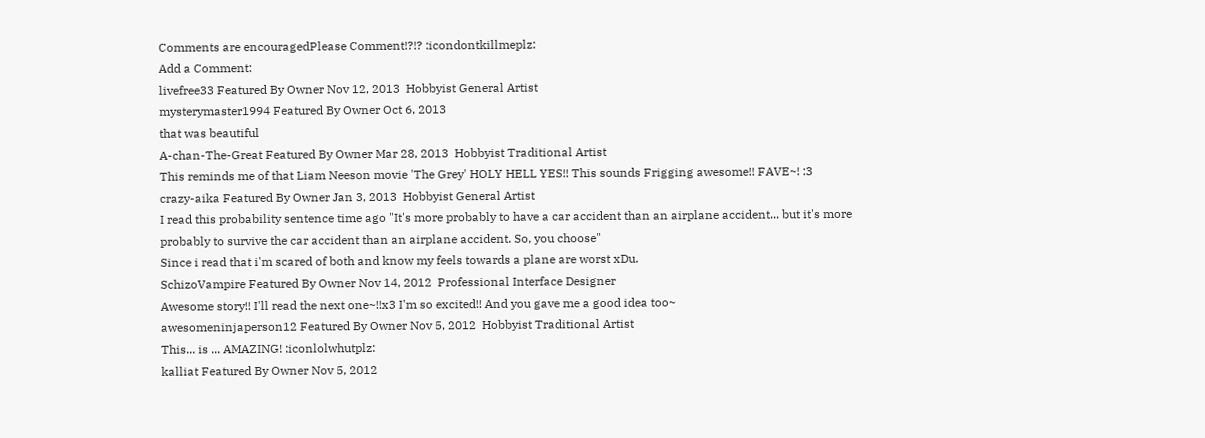Comments are encouragedPlease Comment!?!? :icondontkillmeplz:
Add a Comment:
livefree33 Featured By Owner Nov 12, 2013  Hobbyist General Artist
mysterymaster1994 Featured By Owner Oct 6, 2013
that was beautiful
A-chan-The-Great Featured By Owner Mar 28, 2013  Hobbyist Traditional Artist
This reminds me of that Liam Neeson movie 'The Grey' HOLY HELL YES!! This sounds Frigging awesome!! FAVE~! :3
crazy-aika Featured By Owner Jan 3, 2013  Hobbyist General Artist
I read this probability sentence time ago "It's more probably to have a car accident than an airplane accident... but it's more probably to survive the car accident than an airplane accident. So, you choose"
Since i read that i'm scared of both and know my feels towards a plane are worst xDu.
SchizoVampire Featured By Owner Nov 14, 2012  Professional Interface Designer
Awesome story!! I'll read the next one~!!x3 I'm so excited!! And you gave me a good idea too~
awesomeninjaperson12 Featured By Owner Nov 5, 2012  Hobbyist Traditional Artist
This... is ... AMAZING! :iconlolwhutplz:
kalliat Featured By Owner Nov 5, 2012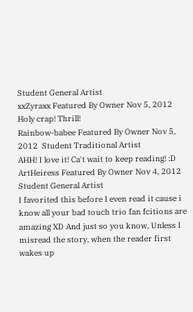Student General Artist
xxZyraxx Featured By Owner Nov 5, 2012
Holy crap! Thrill!
Rainbow-babee Featured By Owner Nov 5, 2012  Student Traditional Artist
AHH! I love it! Ca't wait to keep reading! :D
ArtHeiress Featured By Owner Nov 4, 2012  Student General Artist
I favorited this before I even read it cause i know all your bad touch trio fan fcitions are amazing XD And just so you know, Unless I misread the story, when the reader first wakes up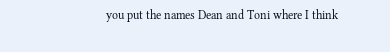you put the names Dean and Toni where I think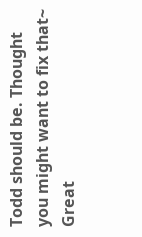Todd should be. Thought you might want to fix that~ Great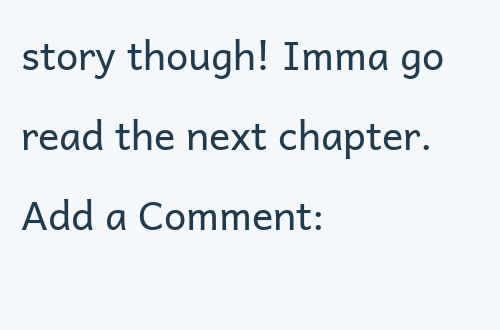story though! Imma go read the next chapter.
Add a Comment: